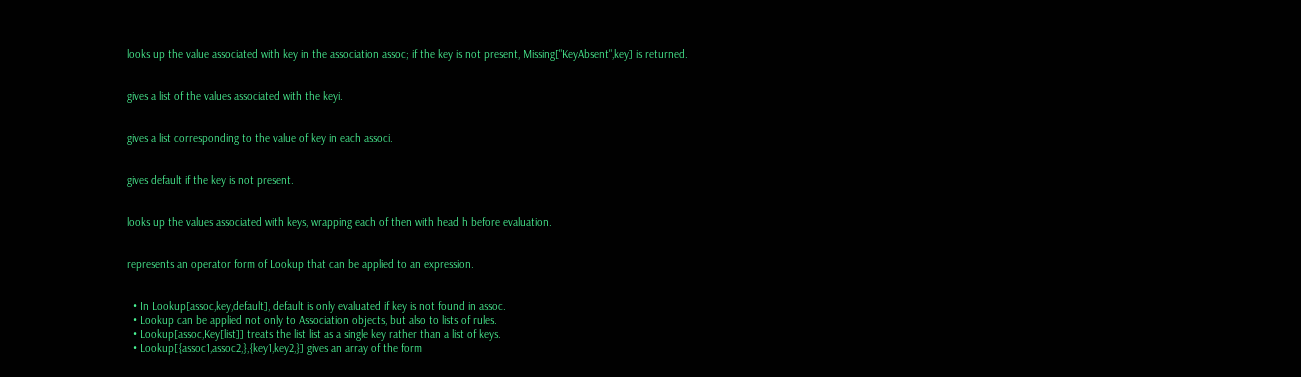looks up the value associated with key in the association assoc; if the key is not present, Missing["KeyAbsent",key] is returned.


gives a list of the values associated with the keyi.


gives a list corresponding to the value of key in each associ.


gives default if the key is not present.


looks up the values associated with keys, wrapping each of then with head h before evaluation.


represents an operator form of Lookup that can be applied to an expression.


  • In Lookup[assoc,key,default], default is only evaluated if key is not found in assoc.
  • Lookup can be applied not only to Association objects, but also to lists of rules.
  • Lookup[assoc,Key[list]] treats the list list as a single key rather than a list of keys.
  • Lookup[{assoc1,assoc2,},{key1,key2,}] gives an array of the form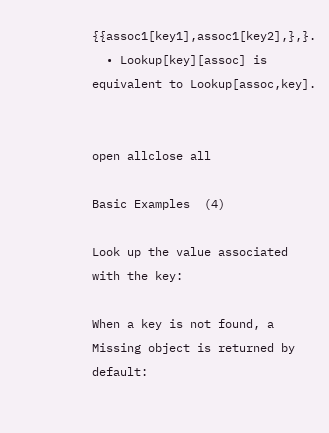{{assoc1[key1],assoc1[key2],},}.
  • Lookup[key][assoc] is equivalent to Lookup[assoc,key].


open allclose all

Basic Examples  (4)

Look up the value associated with the key:

When a key is not found, a Missing object is returned by default: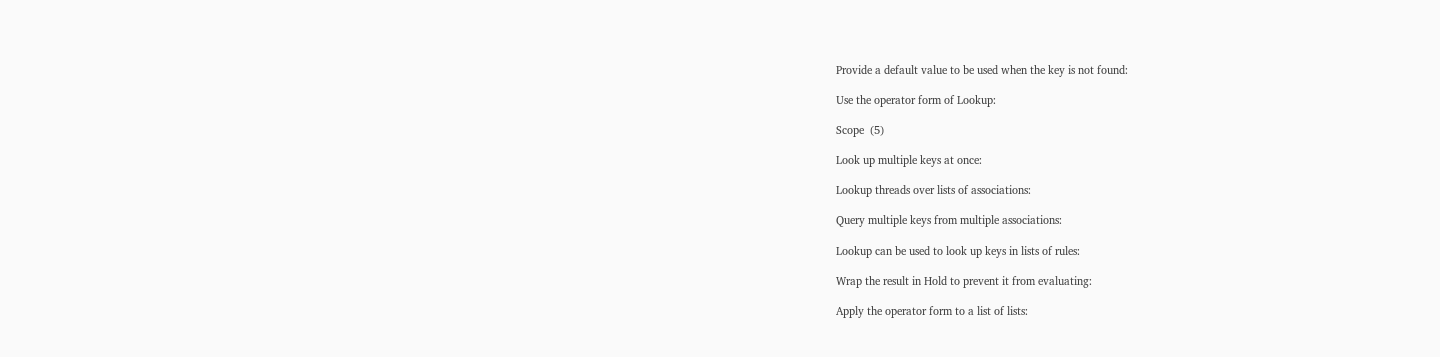Provide a default value to be used when the key is not found:

Use the operator form of Lookup:

Scope  (5)

Look up multiple keys at once:

Lookup threads over lists of associations:

Query multiple keys from multiple associations:

Lookup can be used to look up keys in lists of rules:

Wrap the result in Hold to prevent it from evaluating:

Apply the operator form to a list of lists: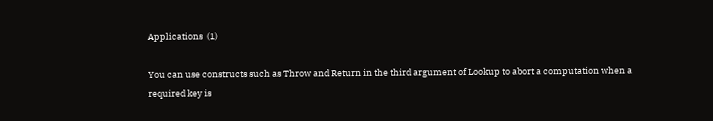Applications  (1)

You can use constructs such as Throw and Return in the third argument of Lookup to abort a computation when a required key is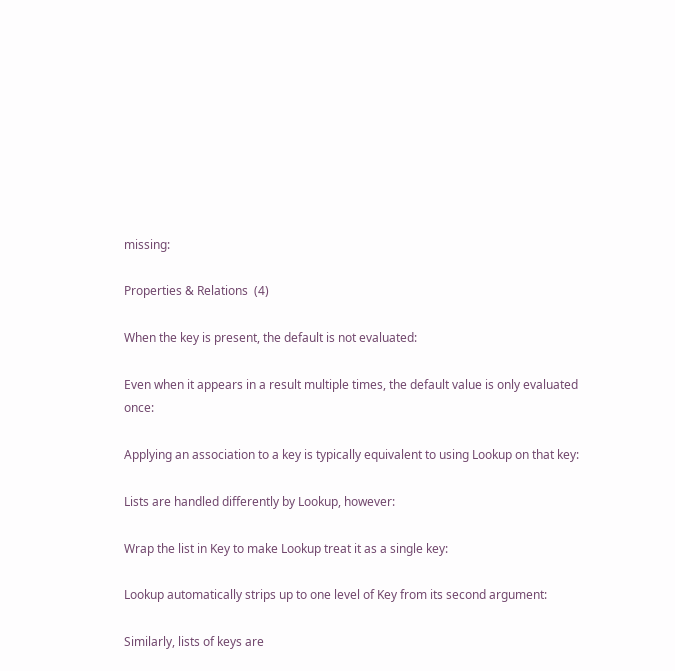missing:

Properties & Relations  (4)

When the key is present, the default is not evaluated:

Even when it appears in a result multiple times, the default value is only evaluated once:

Applying an association to a key is typically equivalent to using Lookup on that key:

Lists are handled differently by Lookup, however:

Wrap the list in Key to make Lookup treat it as a single key:

Lookup automatically strips up to one level of Key from its second argument:

Similarly, lists of keys are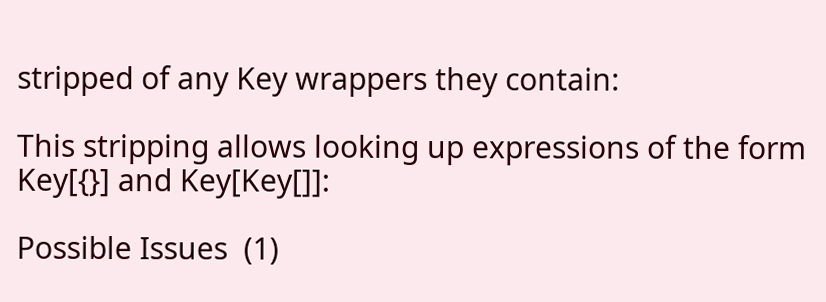stripped of any Key wrappers they contain:

This stripping allows looking up expressions of the form Key[{}] and Key[Key[]]:

Possible Issues  (1)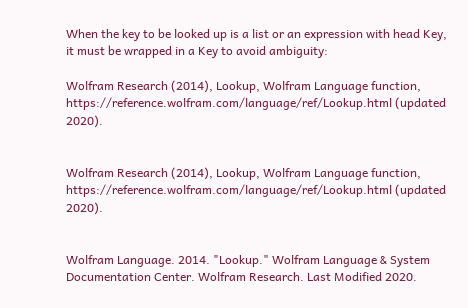When the key to be looked up is a list or an expression with head Key, it must be wrapped in a Key to avoid ambiguity:

Wolfram Research (2014), Lookup, Wolfram Language function, https://reference.wolfram.com/language/ref/Lookup.html (updated 2020).


Wolfram Research (2014), Lookup, Wolfram Language function, https://reference.wolfram.com/language/ref/Lookup.html (updated 2020).


Wolfram Language. 2014. "Lookup." Wolfram Language & System Documentation Center. Wolfram Research. Last Modified 2020.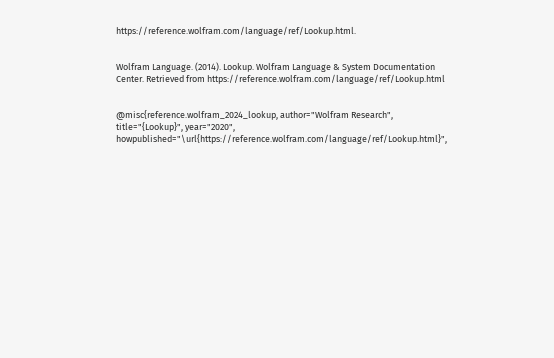https://reference.wolfram.com/language/ref/Lookup.html.


Wolfram Language. (2014). Lookup. Wolfram Language & System Documentation Center. Retrieved from https://reference.wolfram.com/language/ref/Lookup.html


@misc{reference.wolfram_2024_lookup, author="Wolfram Research", title="{Lookup}", year="2020", howpublished="\url{https://reference.wolfram.com/language/ref/Lookup.html}",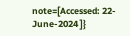note=[Accessed: 22-June-2024 ]}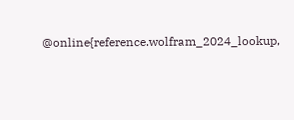@online{reference.wolfram_2024_lookup,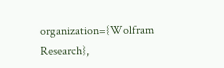organization={Wolfram Research},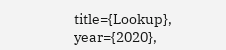title={Lookup}, year={2020},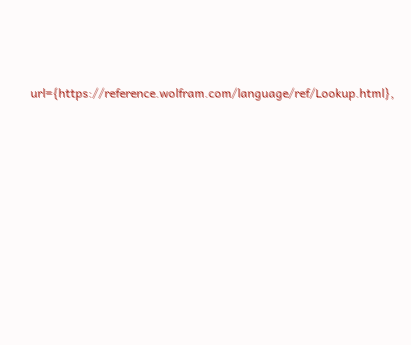url={https://reference.wolfram.com/language/ref/Lookup.html},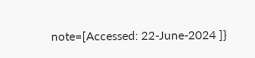note=[Accessed: 22-June-2024 ]}